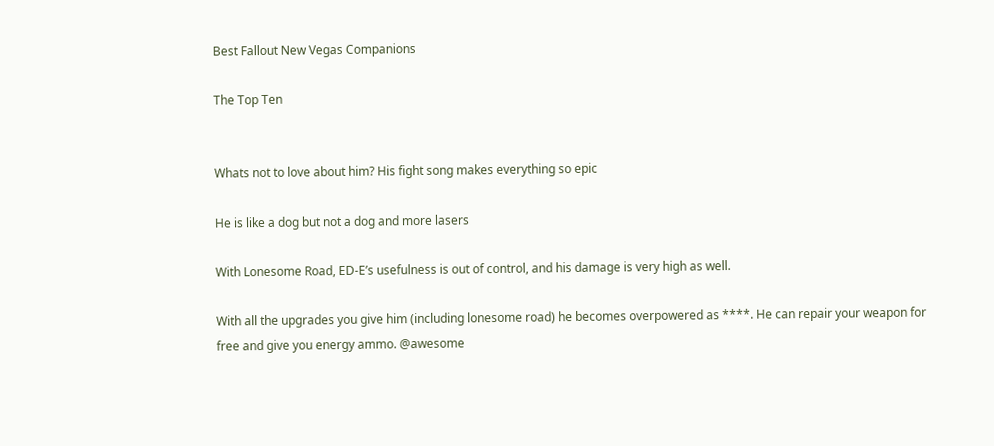Best Fallout New Vegas Companions

The Top Ten


Whats not to love about him? His fight song makes everything so epic

He is like a dog but not a dog and more lasers

With Lonesome Road, ED-E’s usefulness is out of control, and his damage is very high as well.

With all the upgrades you give him (including lonesome road) he becomes overpowered as ****. He can repair your weapon for free and give you energy ammo. @awesome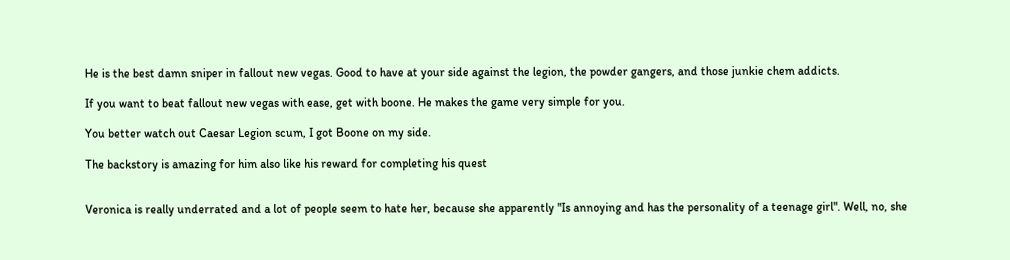He is the best damn sniper in fallout new vegas. Good to have at your side against the legion, the powder gangers, and those junkie chem addicts.

If you want to beat fallout new vegas with ease, get with boone. He makes the game very simple for you.

You better watch out Caesar Legion scum, I got Boone on my side.

The backstory is amazing for him also like his reward for completing his quest


Veronica is really underrated and a lot of people seem to hate her, because she apparently "Is annoying and has the personality of a teenage girl". Well, no, she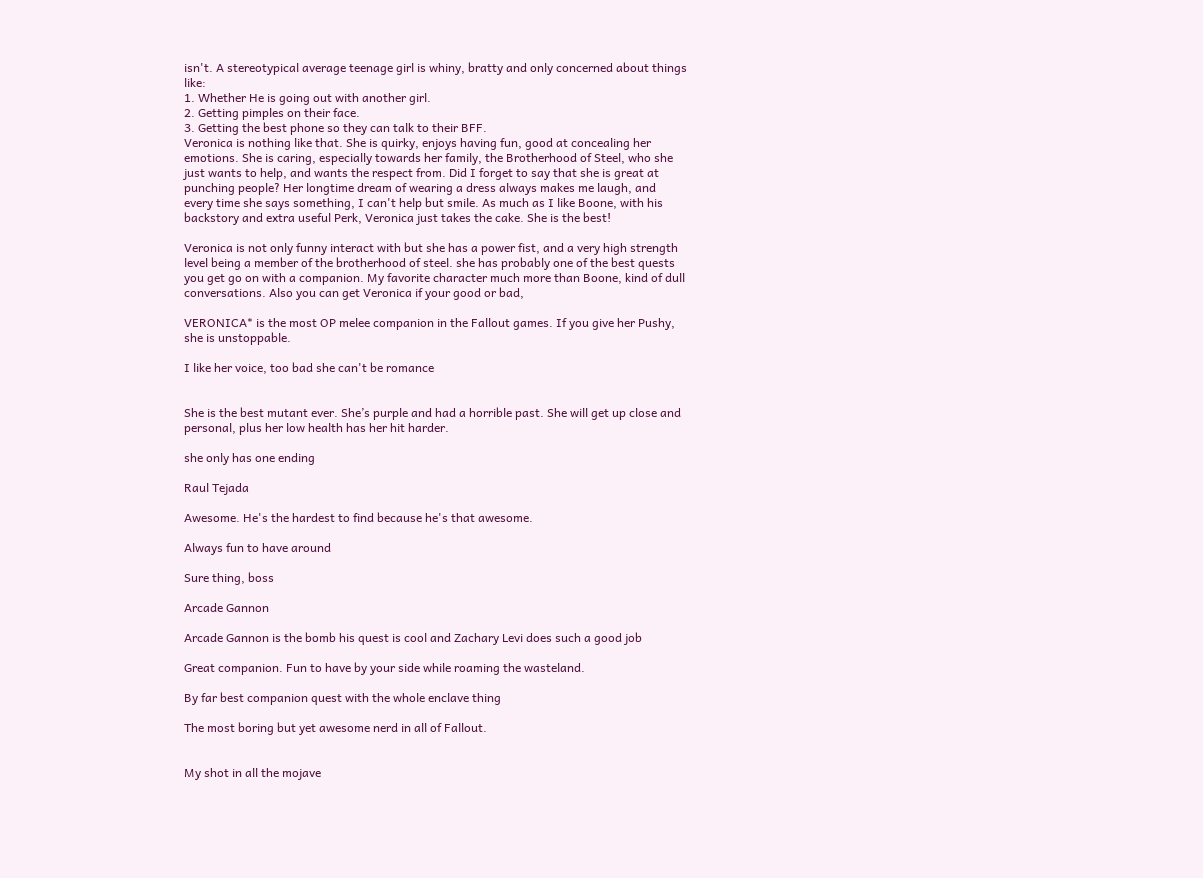isn't. A stereotypical average teenage girl is whiny, bratty and only concerned about things like:
1. Whether He is going out with another girl.
2. Getting pimples on their face.
3. Getting the best phone so they can talk to their BFF.
Veronica is nothing like that. She is quirky, enjoys having fun, good at concealing her emotions. She is caring, especially towards her family, the Brotherhood of Steel, who she just wants to help, and wants the respect from. Did I forget to say that she is great at punching people? Her longtime dream of wearing a dress always makes me laugh, and every time she says something, I can't help but smile. As much as I like Boone, with his backstory and extra useful Perk, Veronica just takes the cake. She is the best!

Veronica is not only funny interact with but she has a power fist, and a very high strength level being a member of the brotherhood of steel. she has probably one of the best quests you get go on with a companion. My favorite character much more than Boone, kind of dull conversations. Also you can get Veronica if your good or bad,

VERONICA* is the most OP melee companion in the Fallout games. If you give her Pushy, she is unstoppable.

I like her voice, too bad she can't be romance


She is the best mutant ever. She’s purple and had a horrible past. She will get up close and personal, plus her low health has her hit harder.

she only has one ending

Raul Tejada

Awesome. He's the hardest to find because he's that awesome.

Always fun to have around

Sure thing, boss

Arcade Gannon

Arcade Gannon is the bomb his quest is cool and Zachary Levi does such a good job

Great companion. Fun to have by your side while roaming the wasteland.

By far best companion quest with the whole enclave thing

The most boring but yet awesome nerd in all of Fallout.


My shot in all the mojave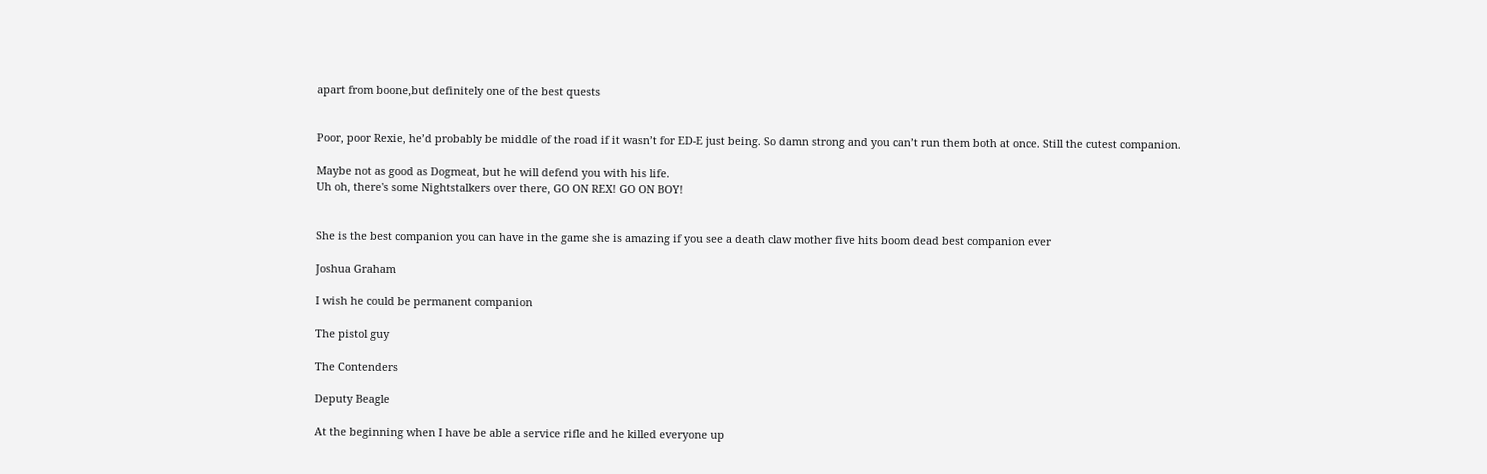apart from boone,but definitely one of the best quests


Poor, poor Rexie, he’d probably be middle of the road if it wasn’t for ED-E just being. So damn strong and you can’t run them both at once. Still the cutest companion.

Maybe not as good as Dogmeat, but he will defend you with his life.
Uh oh, there's some Nightstalkers over there, GO ON REX! GO ON BOY!


She is the best companion you can have in the game she is amazing if you see a death claw mother five hits boom dead best companion ever

Joshua Graham

I wish he could be permanent companion

The pistol guy

The Contenders

Deputy Beagle

At the beginning when I have be able a service rifle and he killed everyone up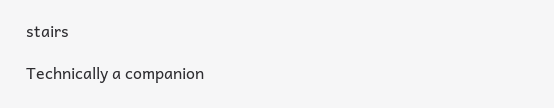stairs

Technically a companion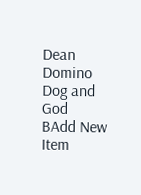Dean Domino
Dog and God
BAdd New Item